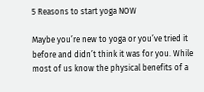5 Reasons to start yoga NOW

Maybe you’re new to yoga or you’ve tried it before and didn’t think it was for you. While most of us know the physical benefits of a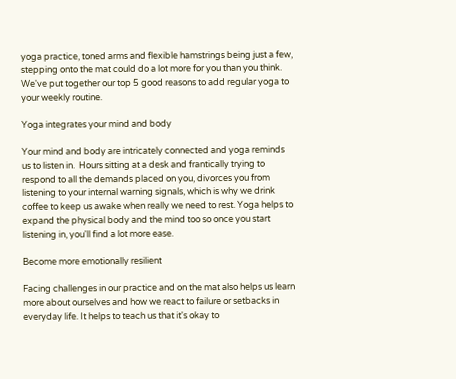yoga practice, toned arms and flexible hamstrings being just a few, stepping onto the mat could do a lot more for you than you think. We've put together our top 5 good reasons to add regular yoga to your weekly routine.

Yoga integrates your mind and body

Your mind and body are intricately connected and yoga reminds us to listen in.  Hours sitting at a desk and frantically trying to respond to all the demands placed on you, divorces you from listening to your internal warning signals, which is why we drink coffee to keep us awake when really we need to rest. Yoga helps to expand the physical body and the mind too so once you start listening in, you'll find a lot more ease.

Become more emotionally resilient

Facing challenges in our practice and on the mat also helps us learn more about ourselves and how we react to failure or setbacks in everyday life. It helps to teach us that it's okay to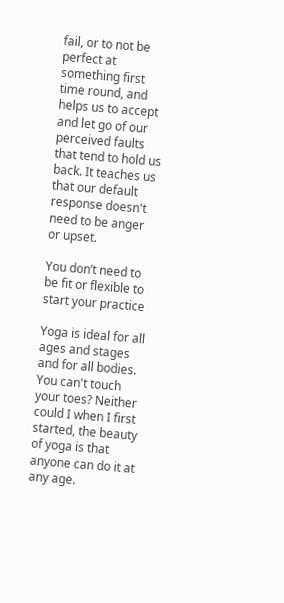fail, or to not be perfect at something first time round, and helps us to accept and let go of our perceived faults that tend to hold us back. It teaches us that our default response doesn't need to be anger or upset.

You don’t need to be fit or flexible to start your practice

Yoga is ideal for all ages and stages and for all bodies. You can't touch your toes? Neither could I when I first started, the beauty of yoga is that anyone can do it at any age.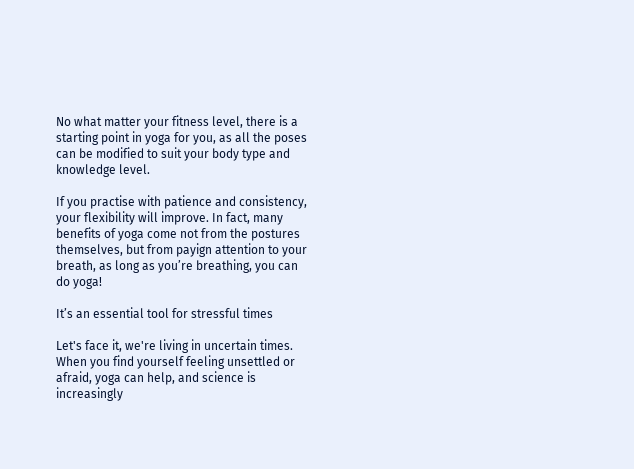No what matter your fitness level, there is a starting point in yoga for you, as all the poses can be modified to suit your body type and knowledge level.

If you practise with patience and consistency, your flexibility will improve. In fact, many benefits of yoga come not from the postures themselves, but from payign attention to your breath, as long as you’re breathing, you can do yoga!

It’s an essential tool for stressful times

Let's face it, we're living in uncertain times. When you find yourself feeling unsettled or afraid, yoga can help, and science is increasingly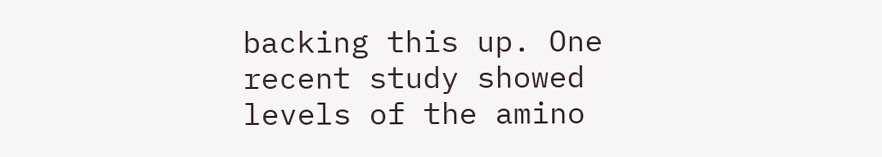backing this up. One recent study showed levels of the amino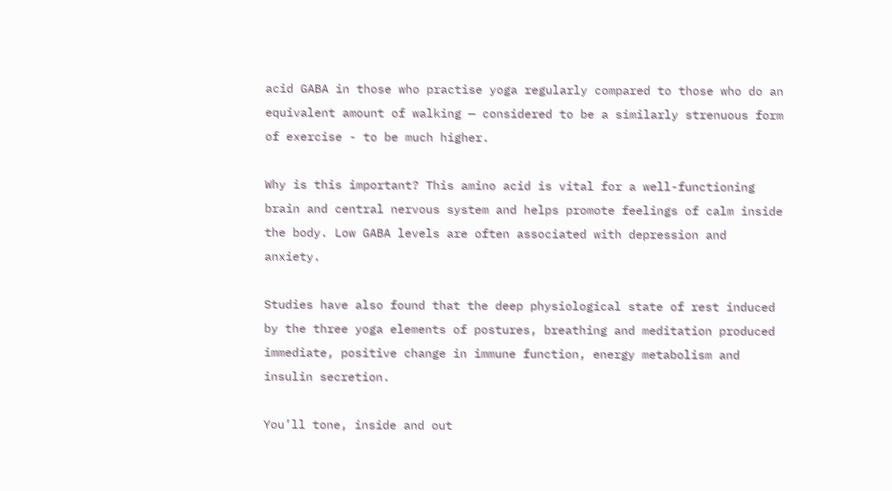acid GABA in those who practise yoga regularly compared to those who do an equivalent amount of walking — considered to be a similarly strenuous form of exercise - to be much higher.

Why is this important? This amino acid is vital for a well-functioning brain and central nervous system and helps promote feelings of calm inside the body. Low GABA levels are often associated with depression and anxiety.

Studies have also found that the deep physiological state of rest induced by the three yoga elements of postures, breathing and meditation produced immediate, positive change in immune function, energy metabolism and insulin secretion.

You’ll tone, inside and out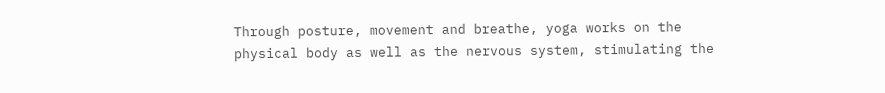Through posture, movement and breathe, yoga works on the physical body as well as the nervous system, stimulating the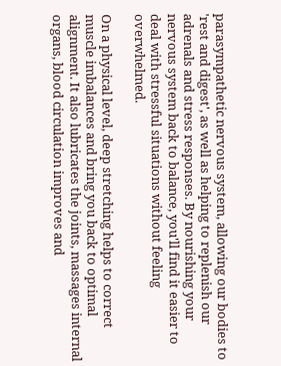parasympathetic nervous system, allowing our bodies to 'rest and digest', as well as helping to replenish our adrenals and stress responses. By nourishing your nervous system back to balance, you'll find it easier to deal with stressful situations without feeling overwhelmed.

On a physical level, deep stretching helps to correct muscle imbalances and bring you back to optimal alignment. It also lubricates the joints, massages internal organs, blood circulation improves and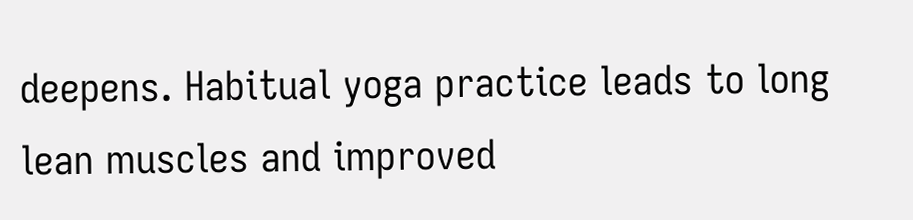deepens. Habitual yoga practice leads to long lean muscles and improved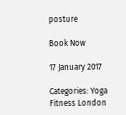posture

Book Now

17 January 2017

Categories: Yoga Fitness London